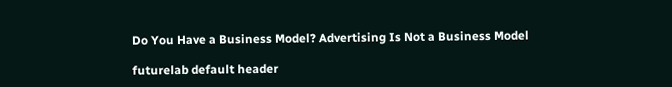Do You Have a Business Model? Advertising Is Not a Business Model

futurelab default header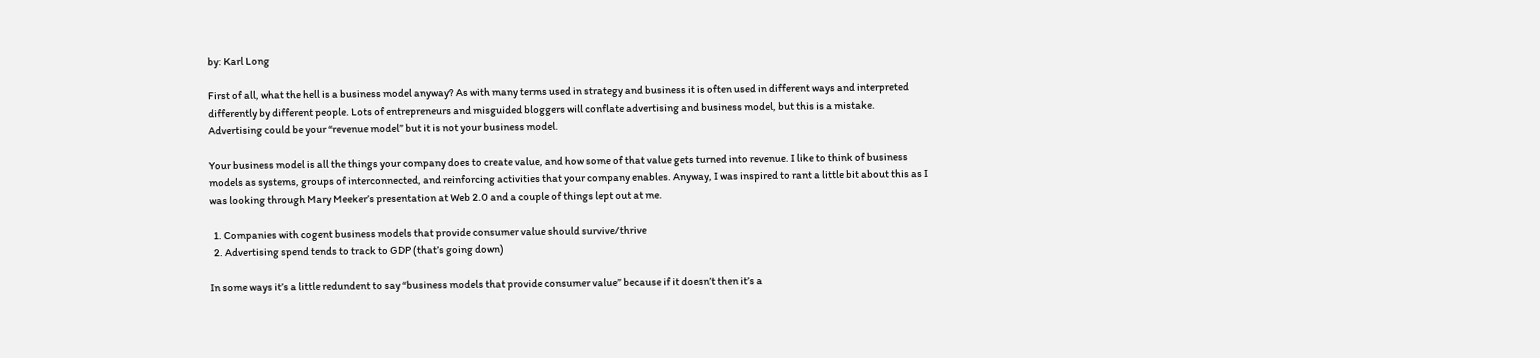by: Karl Long

First of all, what the hell is a business model anyway? As with many terms used in strategy and business it is often used in different ways and interpreted differently by different people. Lots of entrepreneurs and misguided bloggers will conflate advertising and business model, but this is a mistake. Advertising could be your “revenue model” but it is not your business model.

Your business model is all the things your company does to create value, and how some of that value gets turned into revenue. I like to think of business models as systems, groups of interconnected, and reinforcing activities that your company enables. Anyway, I was inspired to rant a little bit about this as I was looking through Mary Meeker’s presentation at Web 2.0 and a couple of things lept out at me.

  1. Companies with cogent business models that provide consumer value should survive/thrive
  2. Advertising spend tends to track to GDP (that’s going down)

In some ways it’s a little redundent to say “business models that provide consumer value” because if it doesn’t then it’s a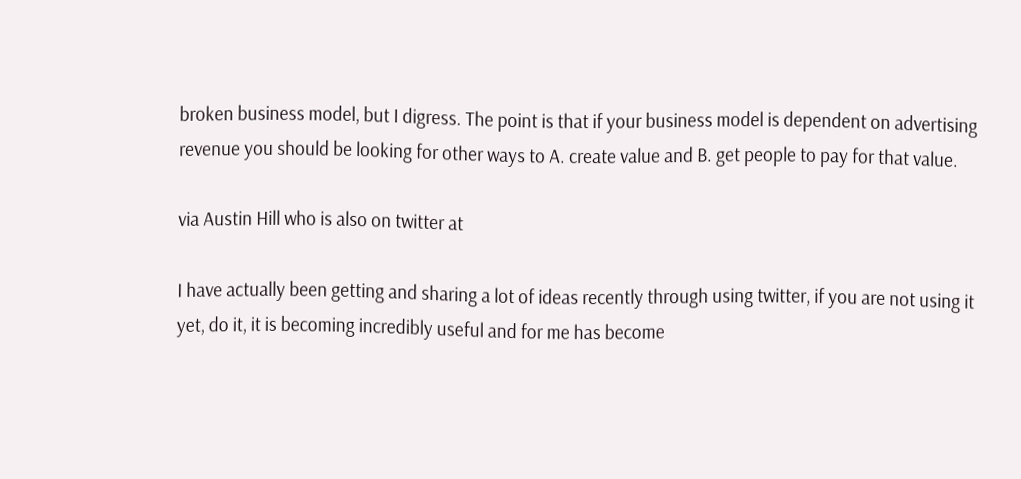broken business model, but I digress. The point is that if your business model is dependent on advertising revenue you should be looking for other ways to A. create value and B. get people to pay for that value.

via Austin Hill who is also on twitter at

I have actually been getting and sharing a lot of ideas recently through using twitter, if you are not using it yet, do it, it is becoming incredibly useful and for me has become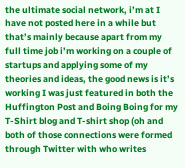the ultimate social network, i’m at I have not posted here in a while but that’s mainly because apart from my full time job i’m working on a couple of startups and applying some of my theories and ideas, the good news is it’s working I was just featured in both the Huffington Post and Boing Boing for my T-Shirt blog and T-shirt shop (oh and both of those connections were formed through Twitter with who writes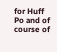for Huff Po and of course of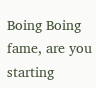Boing Boing fame, are you starting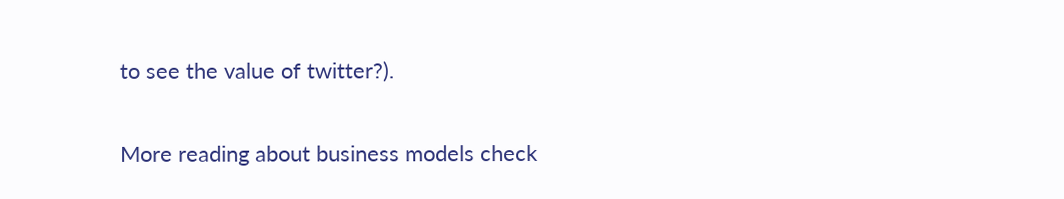to see the value of twitter?).

More reading about business models check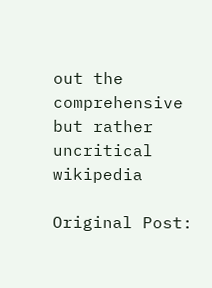out the comprehensive but rather uncritical wikipedia

Original Post: